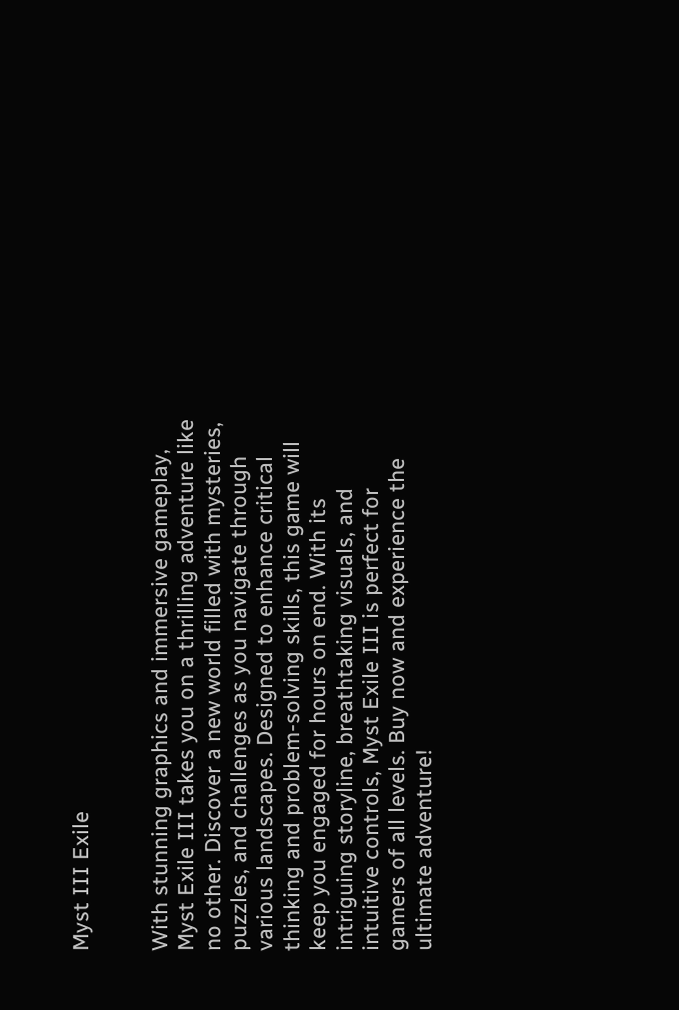Myst III Exile


With stunning graphics and immersive gameplay, Myst Exile III takes you on a thrilling adventure like no other. Discover a new world filled with mysteries, puzzles, and challenges as you navigate through various landscapes. Designed to enhance critical thinking and problem-solving skills, this game will keep you engaged for hours on end. With its intriguing storyline, breathtaking visuals, and intuitive controls, Myst Exile III is perfect for gamers of all levels. Buy now and experience the ultimate adventure!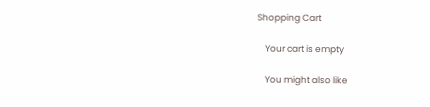Shopping Cart

    Your cart is empty

    You might also like